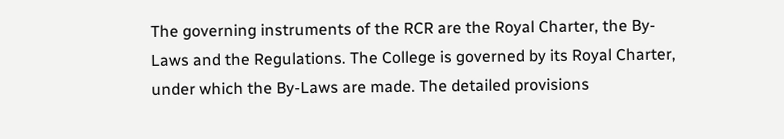The governing instruments of the RCR are the Royal Charter, the By-Laws and the Regulations. The College is governed by its Royal Charter, under which the By-Laws are made. The detailed provisions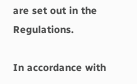are set out in the Regulations.

In accordance with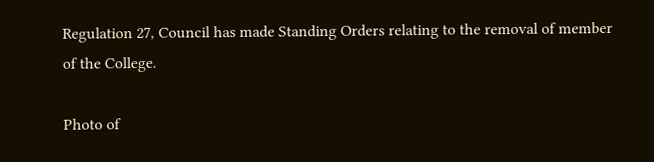Regulation 27, Council has made Standing Orders relating to the removal of member of the College.

Photo of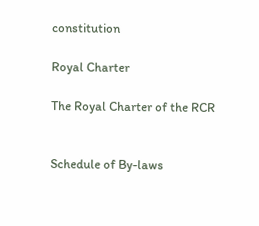constitution

Royal Charter

The Royal Charter of the RCR


Schedule of By-laws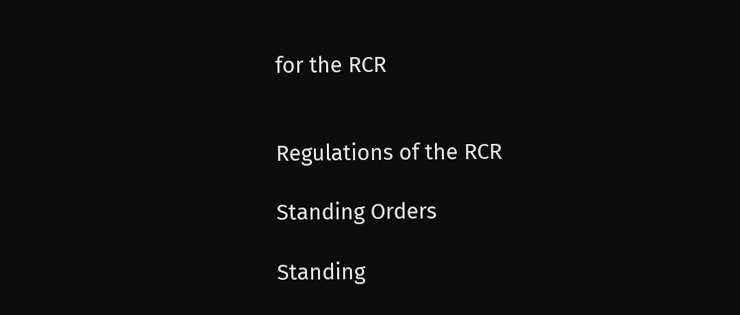for the RCR


Regulations of the RCR

Standing Orders

Standing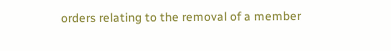orders relating to the removal of a member